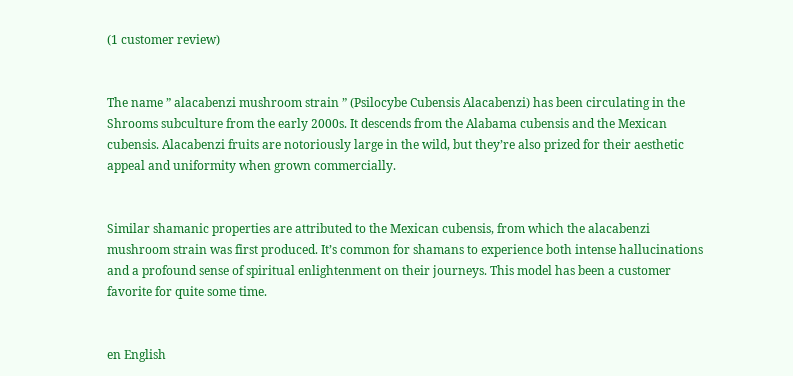(1 customer review)


The name ” alacabenzi mushroom strain ” (Psilocybe Cubensis Alacabenzi) has been circulating in the Shrooms subculture from the early 2000s. It descends from the Alabama cubensis and the Mexican cubensis. Alacabenzi fruits are notoriously large in the wild, but they’re also prized for their aesthetic appeal and uniformity when grown commercially.


Similar shamanic properties are attributed to the Mexican cubensis, from which the alacabenzi mushroom strain was first produced. It’s common for shamans to experience both intense hallucinations and a profound sense of spiritual enlightenment on their journeys. This model has been a customer favorite for quite some time.


en English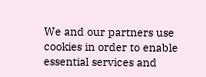We and our partners use cookies in order to enable essential services and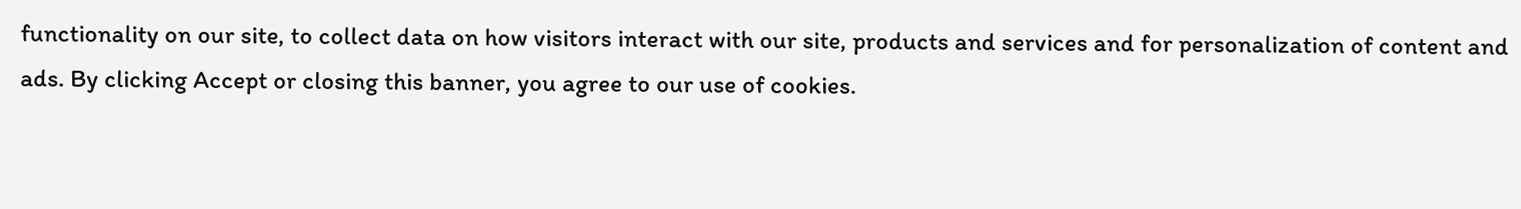functionality on our site, to collect data on how visitors interact with our site, products and services and for personalization of content and ads. By clicking Accept or closing this banner, you agree to our use of cookies.